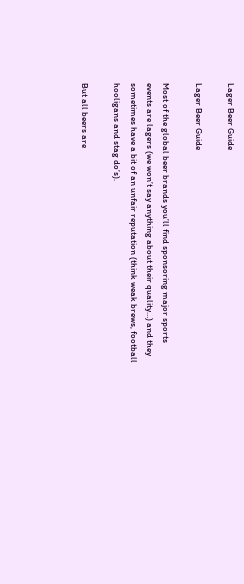Lager Beer Guide

Lager Beer Guide

Most of the global beer brands you’ll find sponsoring major sports events are lagers (we won’t say anything about their quality…) and they sometimes have a bit of an unfair reputation (think weak brews, football hooligans and stag do’s).

But all beers are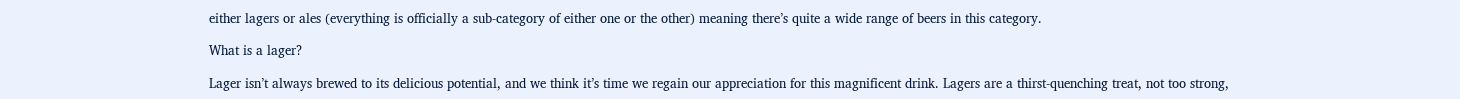either lagers or ales (everything is officially a sub-category of either one or the other) meaning there’s quite a wide range of beers in this category.

What is a lager?

Lager isn’t always brewed to its delicious potential, and we think it’s time we regain our appreciation for this magnificent drink. Lagers are a thirst-quenching treat, not too strong,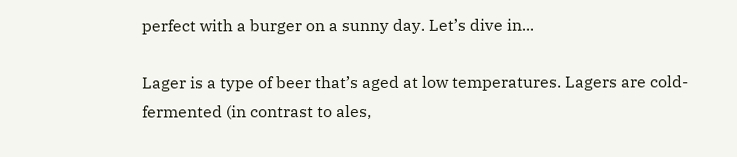perfect with a burger on a sunny day. Let’s dive in...

Lager is a type of beer that’s aged at low temperatures. Lagers are cold-fermented (in contrast to ales,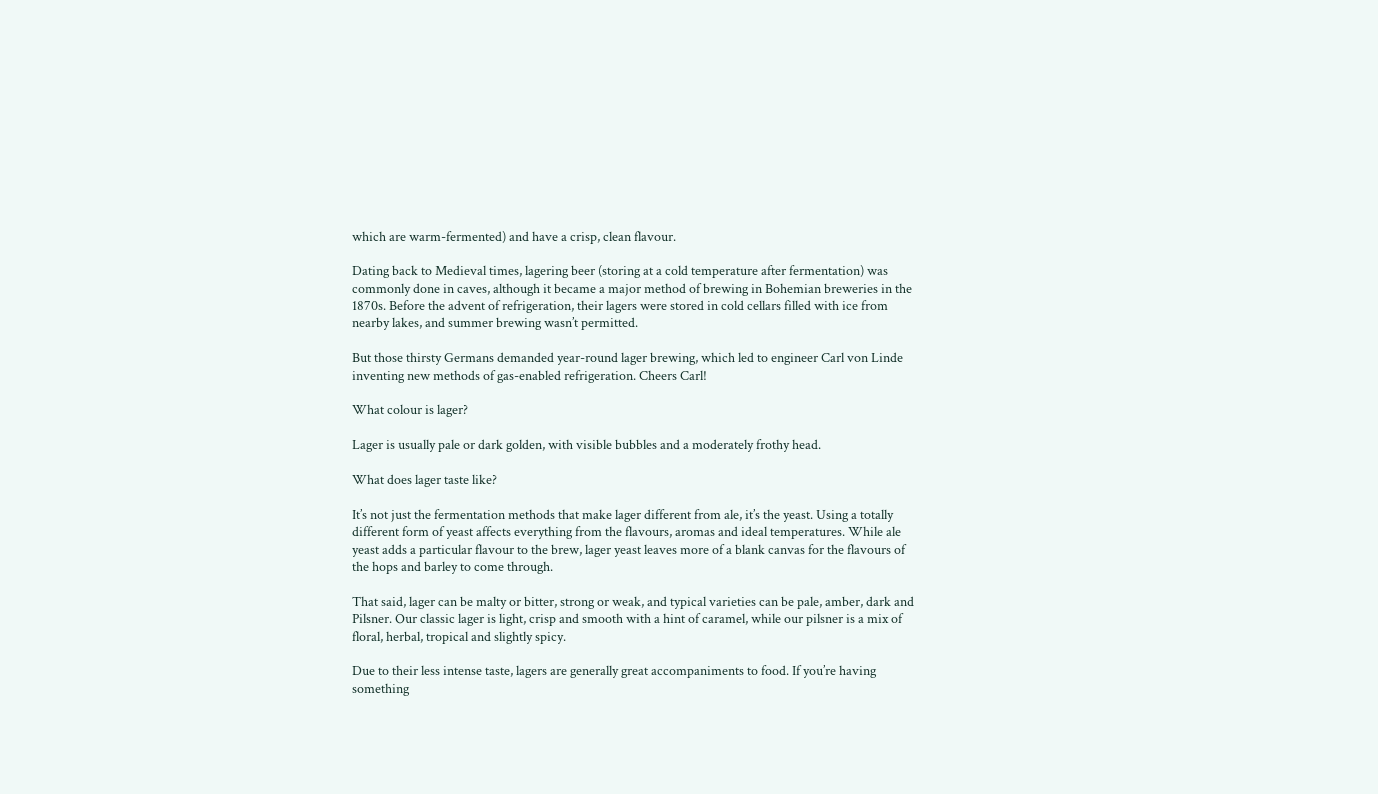which are warm-fermented) and have a crisp, clean flavour.

Dating back to Medieval times, lagering beer (storing at a cold temperature after fermentation) was commonly done in caves, although it became a major method of brewing in Bohemian breweries in the 1870s. Before the advent of refrigeration, their lagers were stored in cold cellars filled with ice from nearby lakes, and summer brewing wasn’t permitted.

But those thirsty Germans demanded year-round lager brewing, which led to engineer Carl von Linde inventing new methods of gas-enabled refrigeration. Cheers Carl!

What colour is lager?

Lager is usually pale or dark golden, with visible bubbles and a moderately frothy head.

What does lager taste like?

It’s not just the fermentation methods that make lager different from ale, it’s the yeast. Using a totally different form of yeast affects everything from the flavours, aromas and ideal temperatures. While ale yeast adds a particular flavour to the brew, lager yeast leaves more of a blank canvas for the flavours of the hops and barley to come through.

That said, lager can be malty or bitter, strong or weak, and typical varieties can be pale, amber, dark and Pilsner. Our classic lager is light, crisp and smooth with a hint of caramel, while our pilsner is a mix of floral, herbal, tropical and slightly spicy.

Due to their less intense taste, lagers are generally great accompaniments to food. If you’re having something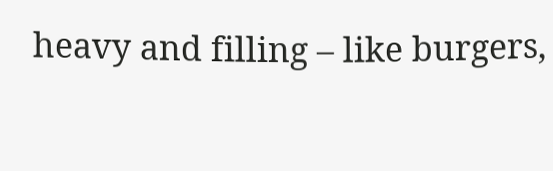heavy and filling – like burgers,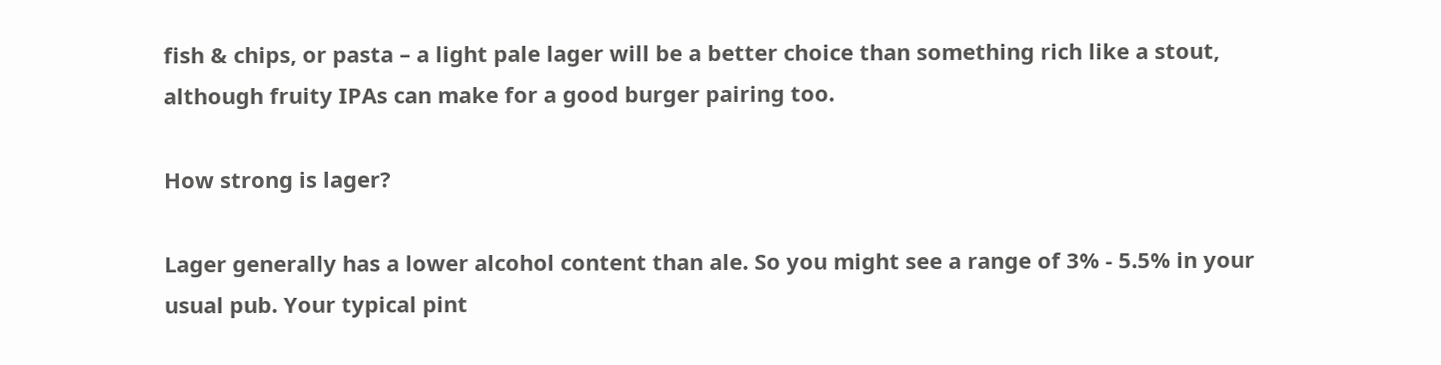fish & chips, or pasta – a light pale lager will be a better choice than something rich like a stout, although fruity IPAs can make for a good burger pairing too.

How strong is lager?

Lager generally has a lower alcohol content than ale. So you might see a range of 3% - 5.5% in your usual pub. Your typical pint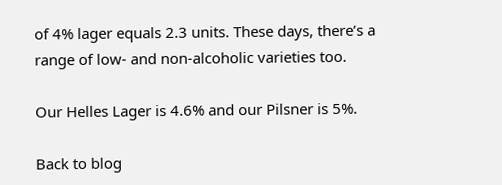of 4% lager equals 2.3 units. These days, there’s a range of low- and non-alcoholic varieties too.

Our Helles Lager is 4.6% and our Pilsner is 5%.

Back to blog